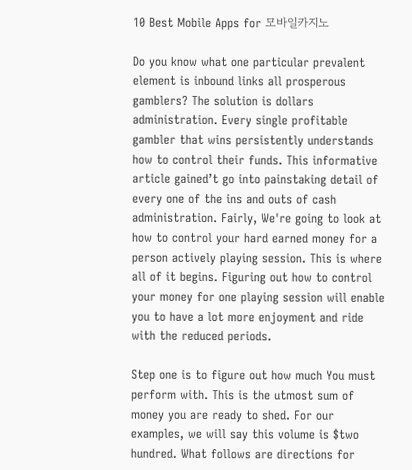10 Best Mobile Apps for 모바일카지노

Do you know what one particular prevalent element is inbound links all prosperous gamblers? The solution is dollars administration. Every single profitable gambler that wins persistently understands how to control their funds. This informative article gained’t go into painstaking detail of every one of the ins and outs of cash administration. Fairly, We're going to look at how to control your hard earned money for a person actively playing session. This is where all of it begins. Figuring out how to control your money for one playing session will enable you to have a lot more enjoyment and ride with the reduced periods.

Step one is to figure out how much You must perform with. This is the utmost sum of money you are ready to shed. For our examples, we will say this volume is $two hundred. What follows are directions for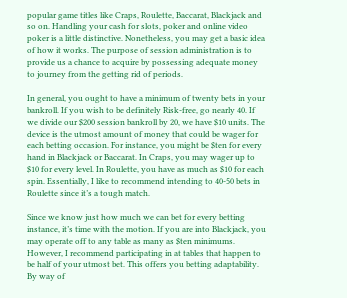popular game titles like Craps, Roulette, Baccarat, Blackjack and so on. Handling your cash for slots, poker and online video poker is a little distinctive. Nonetheless, you may get a basic idea of how it works. The purpose of session administration is to provide us a chance to acquire by possessing adequate money to journey from the getting rid of periods.

In general, you ought to have a minimum of twenty bets in your bankroll. If you wish to be definitely Risk-free, go nearly 40. If we divide our $200 session bankroll by 20, we have $10 units. The device is the utmost amount of money that could be wager for each betting occasion. For instance, you might be $ten for every hand in Blackjack or Baccarat. In Craps, you may wager up to $10 for every level. In Roulette, you have as much as $10 for each spin. Essentially, I like to recommend intending to 40-50 bets in Roulette since it’s a tough match.

Since we know just how much we can bet for every betting instance, it’s time with the motion. If you are into Blackjack, you may operate off to any table as many as $ten minimums. However, I recommend participating in at tables that happen to be half of your utmost bet. This offers you betting adaptability. By way of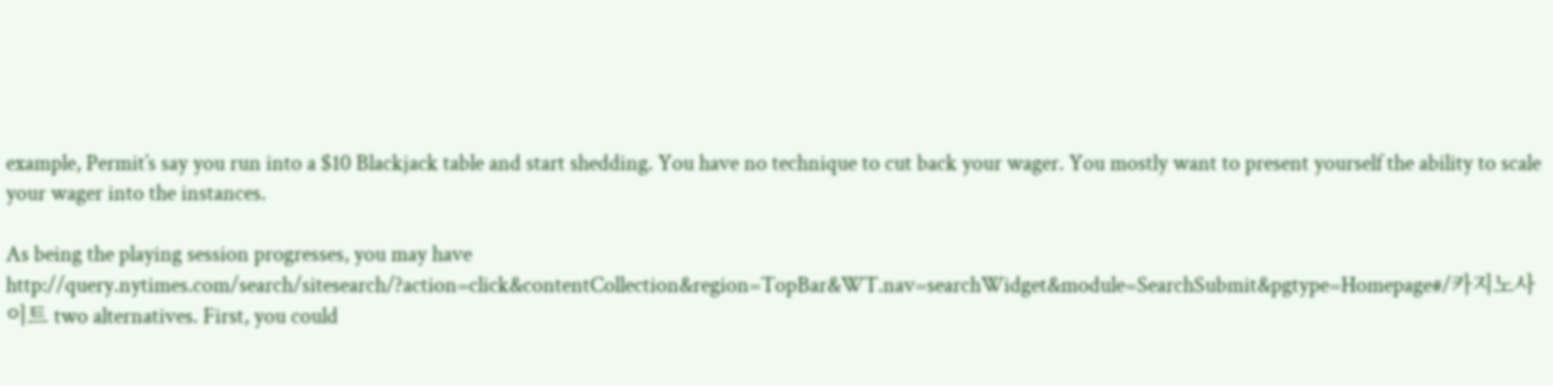example, Permit’s say you run into a $10 Blackjack table and start shedding. You have no technique to cut back your wager. You mostly want to present yourself the ability to scale your wager into the instances.

As being the playing session progresses, you may have http://query.nytimes.com/search/sitesearch/?action=click&contentCollection&region=TopBar&WT.nav=searchWidget&module=SearchSubmit&pgtype=Homepage#/카지노사이트 two alternatives. First, you could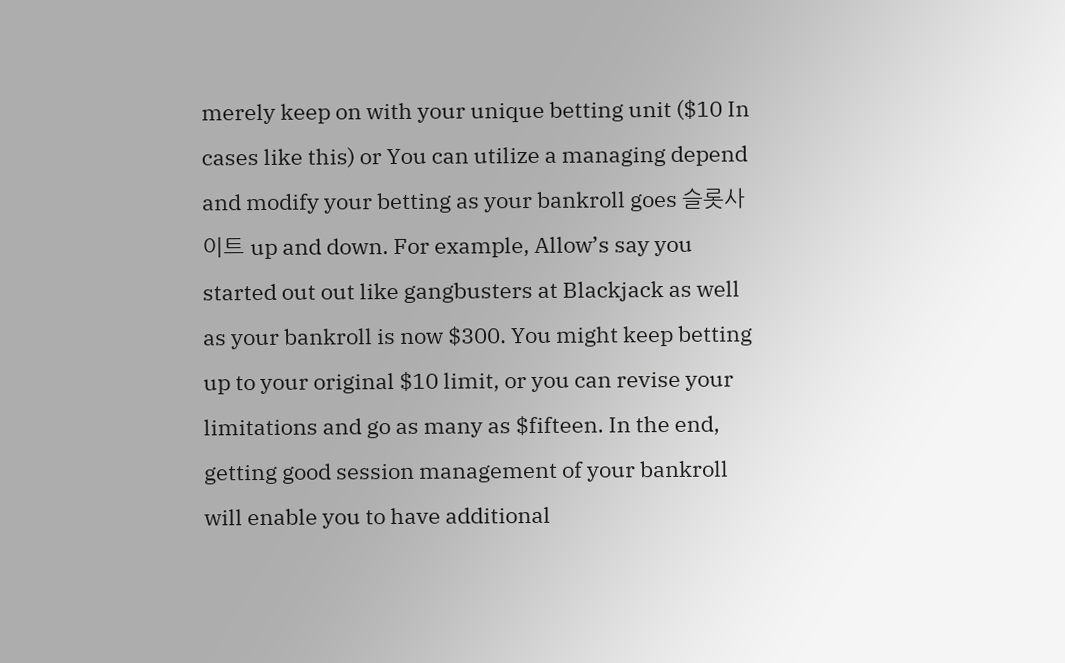merely keep on with your unique betting unit ($10 In cases like this) or You can utilize a managing depend and modify your betting as your bankroll goes 슬롯사이트 up and down. For example, Allow’s say you started out out like gangbusters at Blackjack as well as your bankroll is now $300. You might keep betting up to your original $10 limit, or you can revise your limitations and go as many as $fifteen. In the end, getting good session management of your bankroll will enable you to have additional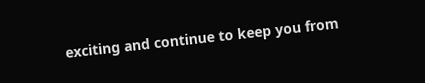exciting and continue to keep you from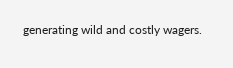generating wild and costly wagers.